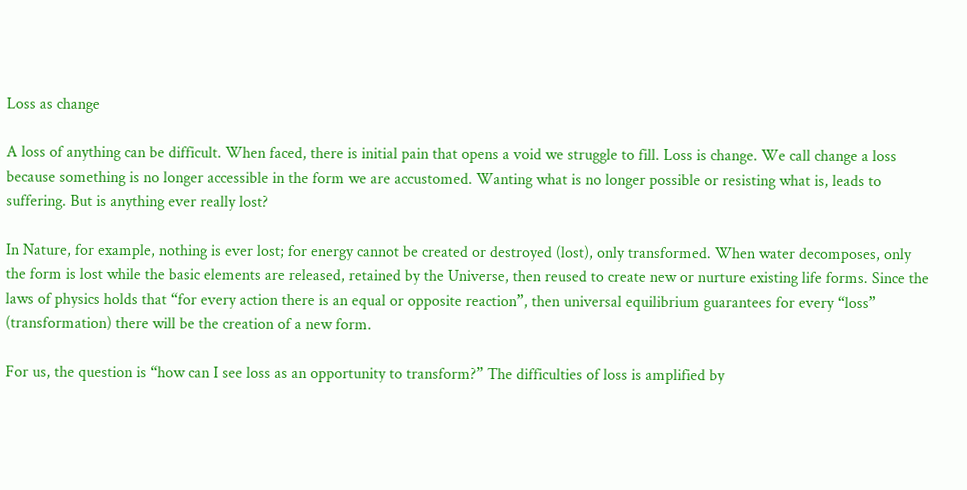Loss as change

A loss of anything can be difficult. When faced, there is initial pain that opens a void we struggle to fill. Loss is change. We call change a loss because something is no longer accessible in the form we are accustomed. Wanting what is no longer possible or resisting what is, leads to suffering. But is anything ever really lost?

In Nature, for example, nothing is ever lost; for energy cannot be created or destroyed (lost), only transformed. When water decomposes, only the form is lost while the basic elements are released, retained by the Universe, then reused to create new or nurture existing life forms. Since the laws of physics holds that “for every action there is an equal or opposite reaction”, then universal equilibrium guarantees for every “loss” (transformation) there will be the creation of a new form.

For us, the question is “how can I see loss as an opportunity to transform?” The difficulties of loss is amplified by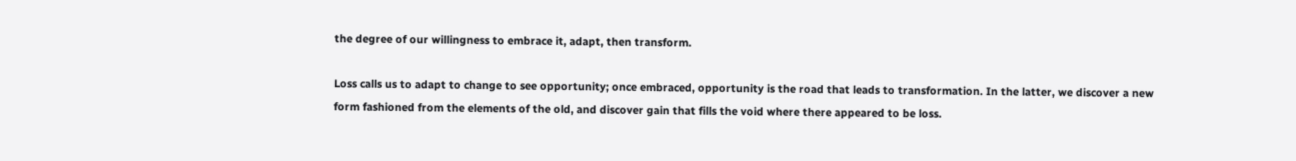the degree of our willingness to embrace it, adapt, then transform.

Loss calls us to adapt to change to see opportunity; once embraced, opportunity is the road that leads to transformation. In the latter, we discover a new form fashioned from the elements of the old, and discover gain that fills the void where there appeared to be loss.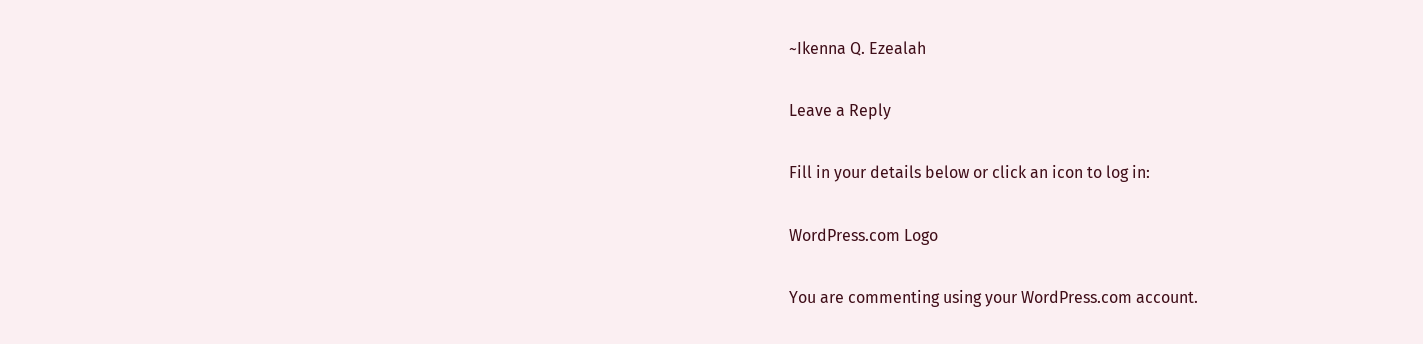~Ikenna Q. Ezealah

Leave a Reply

Fill in your details below or click an icon to log in:

WordPress.com Logo

You are commenting using your WordPress.com account.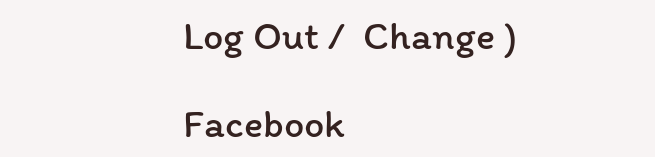Log Out /  Change )

Facebook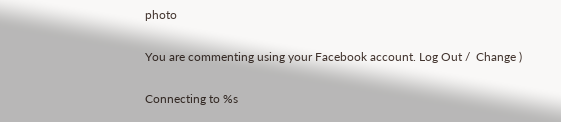photo

You are commenting using your Facebook account. Log Out /  Change )

Connecting to %s